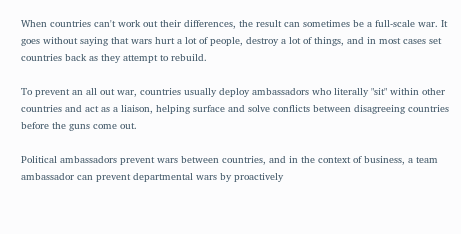When countries can't work out their differences, the result can sometimes be a full-scale war. It goes without saying that wars hurt a lot of people, destroy a lot of things, and in most cases set countries back as they attempt to rebuild.

To prevent an all out war, countries usually deploy ambassadors who literally "sit" within other countries and act as a liaison, helping surface and solve conflicts between disagreeing countries before the guns come out.

Political ambassadors prevent wars between countries, and in the context of business, a team ambassador can prevent departmental wars by proactively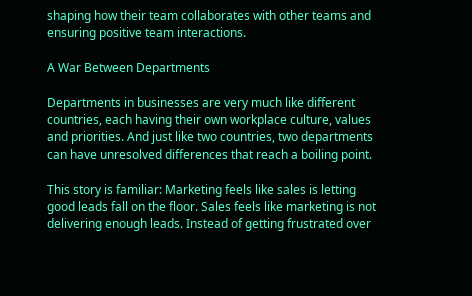shaping how their team collaborates with other teams and ensuring positive team interactions.

A War Between Departments

Departments in businesses are very much like different countries, each having their own workplace culture, values and priorities. And just like two countries, two departments can have unresolved differences that reach a boiling point.

This story is familiar: Marketing feels like sales is letting good leads fall on the floor. Sales feels like marketing is not delivering enough leads. Instead of getting frustrated over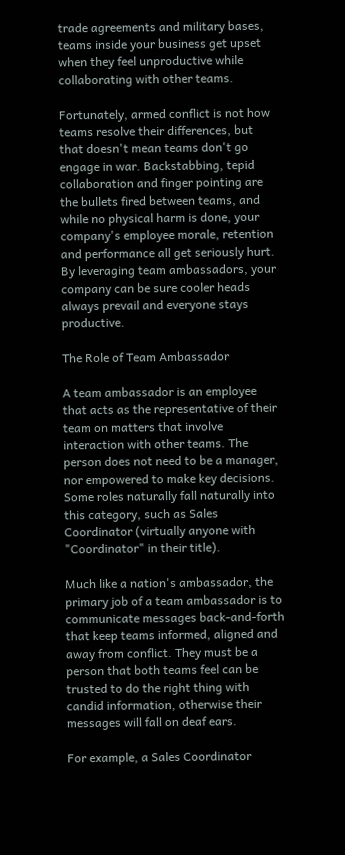trade agreements and military bases, teams inside your business get upset when they feel unproductive while collaborating with other teams.

Fortunately, armed conflict is not how teams resolve their differences, but that doesn't mean teams don't go engage in war. Backstabbing, tepid collaboration and finger pointing are the bullets fired between teams, and while no physical harm is done, your company's employee morale, retention and performance all get seriously hurt. By leveraging team ambassadors, your company can be sure cooler heads always prevail and everyone stays productive.

The Role of Team Ambassador

A team ambassador is an employee that acts as the representative of their team on matters that involve interaction with other teams. The person does not need to be a manager, nor empowered to make key decisions. Some roles naturally fall naturally into this category, such as Sales Coordinator (virtually anyone with "Coordinator" in their title).

Much like a nation's ambassador, the primary job of a team ambassador is to communicate messages back-and-forth that keep teams informed, aligned and away from conflict. They must be a person that both teams feel can be trusted to do the right thing with candid information, otherwise their messages will fall on deaf ears.

For example, a Sales Coordinator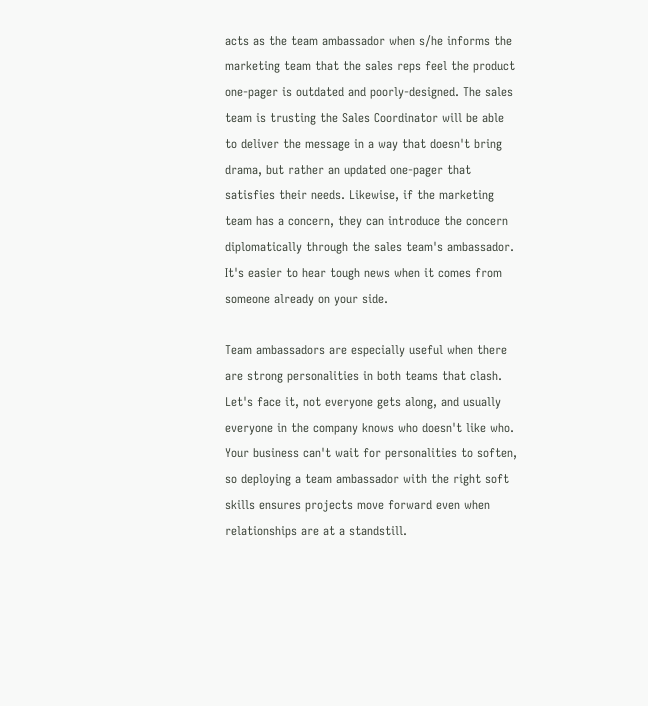acts as the team ambassador when s/he informs the marketing team that the sales reps feel the product one-pager is outdated and poorly-designed. The sales team is trusting the Sales Coordinator will be able to deliver the message in a way that doesn't bring drama, but rather an updated one-pager that satisfies their needs. Likewise, if the marketing team has a concern, they can introduce the concern diplomatically through the sales team's ambassador. It's easier to hear tough news when it comes from someone already on your side.

Team ambassadors are especially useful when there are strong personalities in both teams that clash. Let's face it, not everyone gets along, and usually everyone in the company knows who doesn't like who. Your business can't wait for personalities to soften, so deploying a team ambassador with the right soft skills ensures projects move forward even when relationships are at a standstill.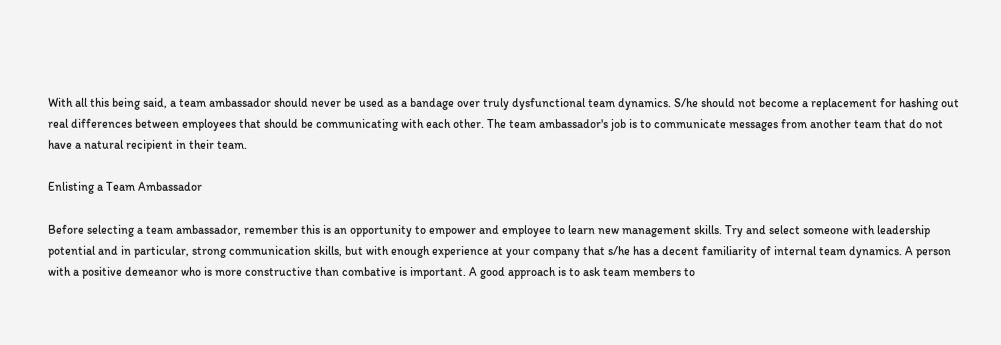With all this being said, a team ambassador should never be used as a bandage over truly dysfunctional team dynamics. S/he should not become a replacement for hashing out real differences between employees that should be communicating with each other. The team ambassador's job is to communicate messages from another team that do not have a natural recipient in their team.

Enlisting a Team Ambassador

Before selecting a team ambassador, remember this is an opportunity to empower and employee to learn new management skills. Try and select someone with leadership potential and in particular, strong communication skills, but with enough experience at your company that s/he has a decent familiarity of internal team dynamics. A person with a positive demeanor who is more constructive than combative is important. A good approach is to ask team members to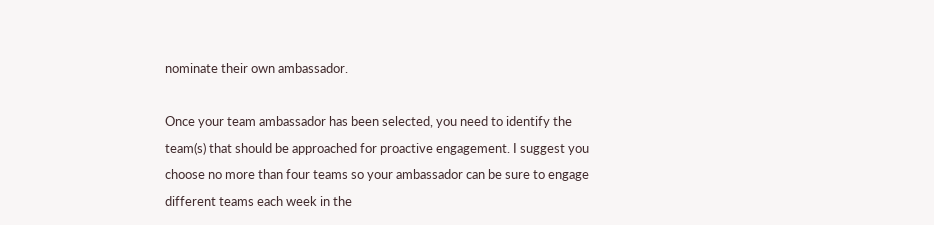nominate their own ambassador.

Once your team ambassador has been selected, you need to identify the team(s) that should be approached for proactive engagement. I suggest you choose no more than four teams so your ambassador can be sure to engage different teams each week in the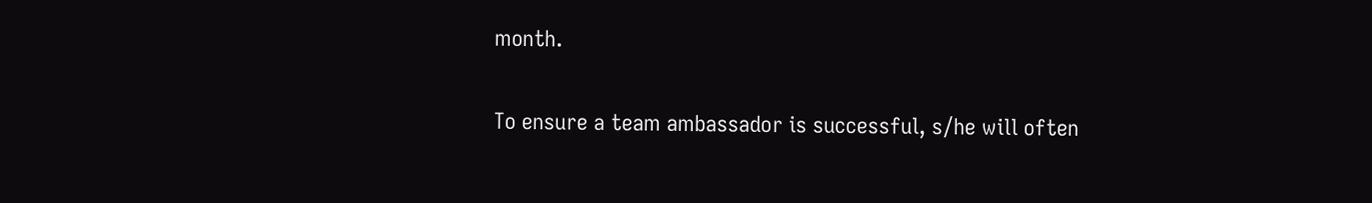month.

To ensure a team ambassador is successful, s/he will often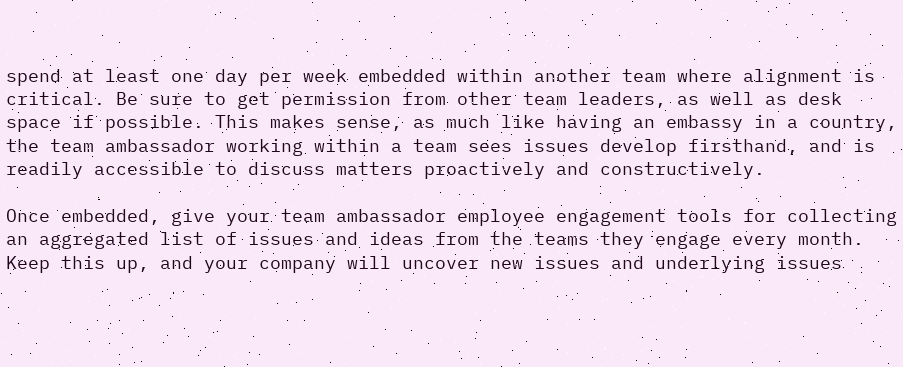spend at least one day per week embedded within another team where alignment is critical. Be sure to get permission from other team leaders, as well as desk space if possible. This makes sense, as much like having an embassy in a country, the team ambassador working within a team sees issues develop firsthand, and is readily accessible to discuss matters proactively and constructively.

Once embedded, give your team ambassador employee engagement tools for collecting an aggregated list of issues and ideas from the teams they engage every month. Keep this up, and your company will uncover new issues and underlying issues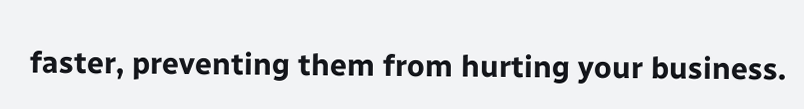faster, preventing them from hurting your business.